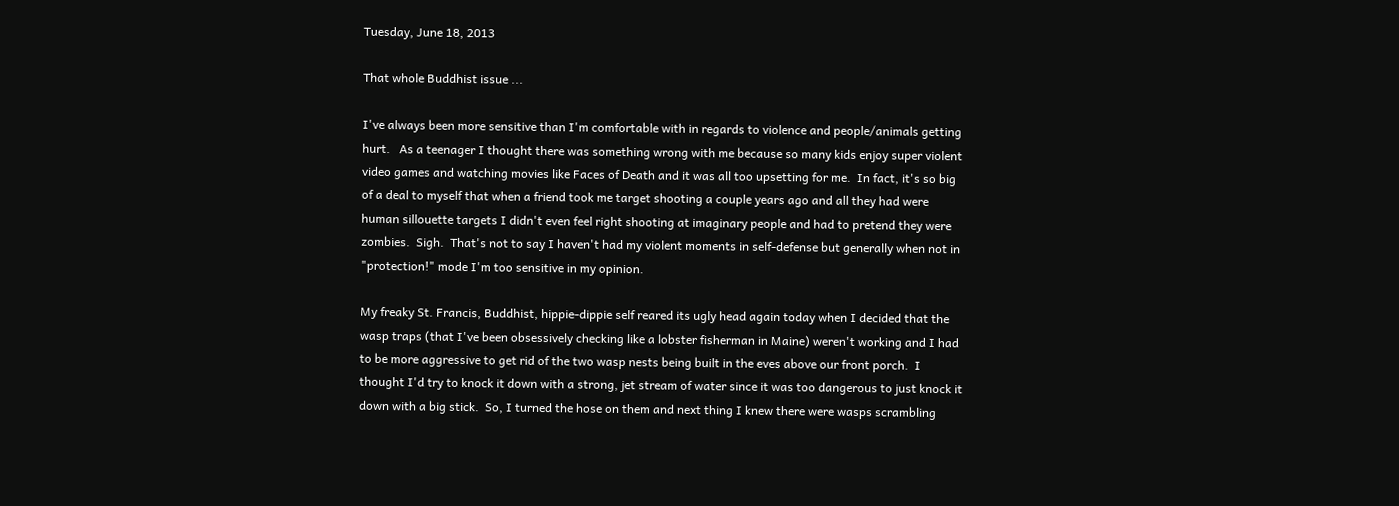Tuesday, June 18, 2013

That whole Buddhist issue ...

I've always been more sensitive than I'm comfortable with in regards to violence and people/animals getting hurt.   As a teenager I thought there was something wrong with me because so many kids enjoy super violent video games and watching movies like Faces of Death and it was all too upsetting for me.  In fact, it's so big of a deal to myself that when a friend took me target shooting a couple years ago and all they had were human sillouette targets I didn't even feel right shooting at imaginary people and had to pretend they were zombies.  Sigh.  That's not to say I haven't had my violent moments in self-defense but generally when not in "protection!" mode I'm too sensitive in my opinion.

My freaky St. Francis, Buddhist, hippie-dippie self reared its ugly head again today when I decided that the wasp traps (that I've been obsessively checking like a lobster fisherman in Maine) weren't working and I had to be more aggressive to get rid of the two wasp nests being built in the eves above our front porch.  I thought I'd try to knock it down with a strong, jet stream of water since it was too dangerous to just knock it down with a big stick.  So, I turned the hose on them and next thing I knew there were wasps scrambling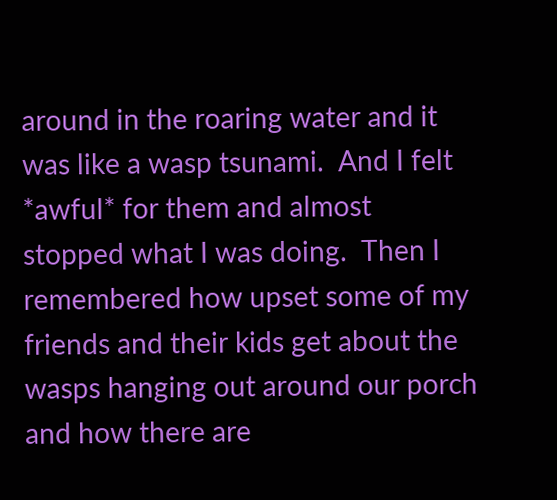around in the roaring water and it was like a wasp tsunami.  And I felt *awful* for them and almost stopped what I was doing.  Then I remembered how upset some of my friends and their kids get about the wasps hanging out around our porch and how there are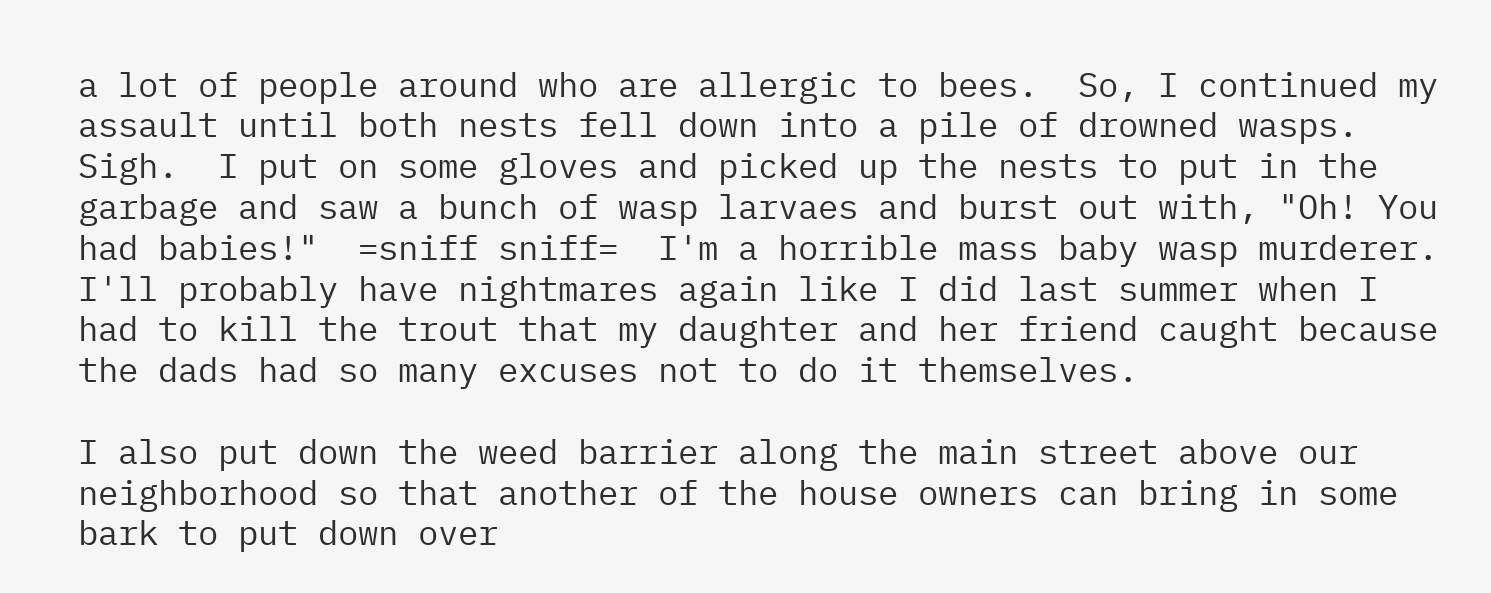a lot of people around who are allergic to bees.  So, I continued my assault until both nests fell down into a pile of drowned wasps.  Sigh.  I put on some gloves and picked up the nests to put in the garbage and saw a bunch of wasp larvaes and burst out with, "Oh! You had babies!"  =sniff sniff=  I'm a horrible mass baby wasp murderer.  I'll probably have nightmares again like I did last summer when I had to kill the trout that my daughter and her friend caught because the dads had so many excuses not to do it themselves.

I also put down the weed barrier along the main street above our neighborhood so that another of the house owners can bring in some bark to put down over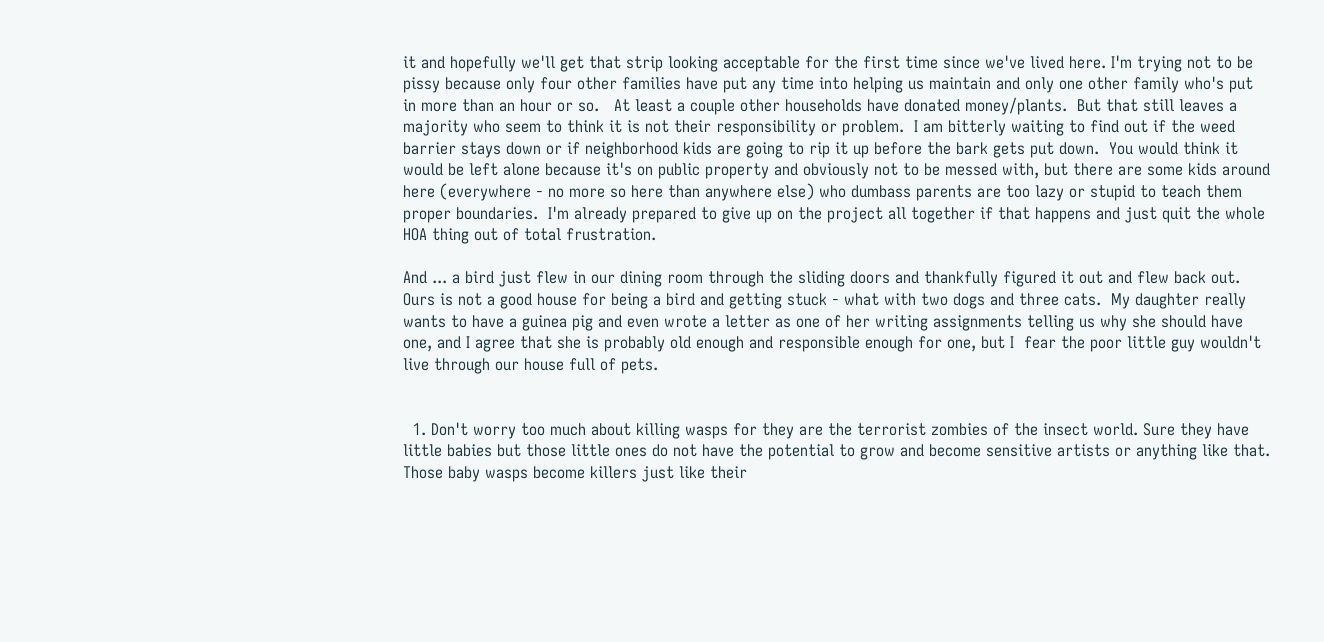it and hopefully we'll get that strip looking acceptable for the first time since we've lived here. I'm trying not to be pissy because only four other families have put any time into helping us maintain and only one other family who's put in more than an hour or so.   At least a couple other households have donated money/plants.  But that still leaves a majority who seem to think it is not their responsibility or problem.  I am bitterly waiting to find out if the weed barrier stays down or if neighborhood kids are going to rip it up before the bark gets put down.  You would think it would be left alone because it's on public property and obviously not to be messed with, but there are some kids around here (everywhere - no more so here than anywhere else) who dumbass parents are too lazy or stupid to teach them proper boundaries.  I'm already prepared to give up on the project all together if that happens and just quit the whole HOA thing out of total frustration.

And ... a bird just flew in our dining room through the sliding doors and thankfully figured it out and flew back out.  Ours is not a good house for being a bird and getting stuck - what with two dogs and three cats.  My daughter really wants to have a guinea pig and even wrote a letter as one of her writing assignments telling us why she should have one, and I agree that she is probably old enough and responsible enough for one, but I  fear the poor little guy wouldn't live through our house full of pets.


  1. Don't worry too much about killing wasps for they are the terrorist zombies of the insect world. Sure they have little babies but those little ones do not have the potential to grow and become sensitive artists or anything like that. Those baby wasps become killers just like their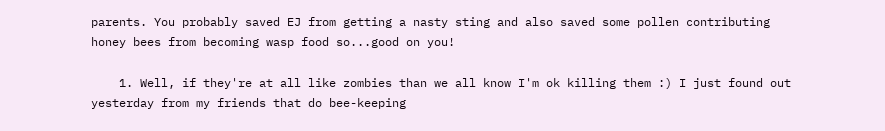parents. You probably saved EJ from getting a nasty sting and also saved some pollen contributing honey bees from becoming wasp food so...good on you!

    1. Well, if they're at all like zombies than we all know I'm ok killing them :) I just found out yesterday from my friends that do bee-keeping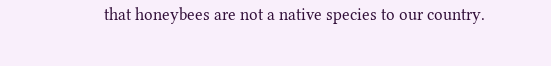that honeybees are not a native species to our country.